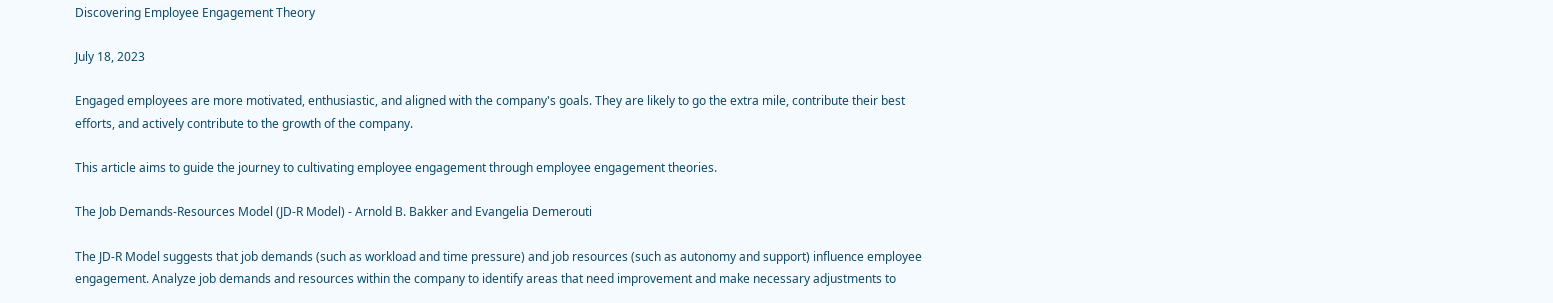Discovering Employee Engagement Theory

July 18, 2023

Engaged employees are more motivated, enthusiastic, and aligned with the company's goals. They are likely to go the extra mile, contribute their best efforts, and actively contribute to the growth of the company.

This article aims to guide the journey to cultivating employee engagement through employee engagement theories.

The Job Demands-Resources Model (JD-R Model) - Arnold B. Bakker and Evangelia Demerouti

The JD-R Model suggests that job demands (such as workload and time pressure) and job resources (such as autonomy and support) influence employee engagement. Analyze job demands and resources within the company to identify areas that need improvement and make necessary adjustments to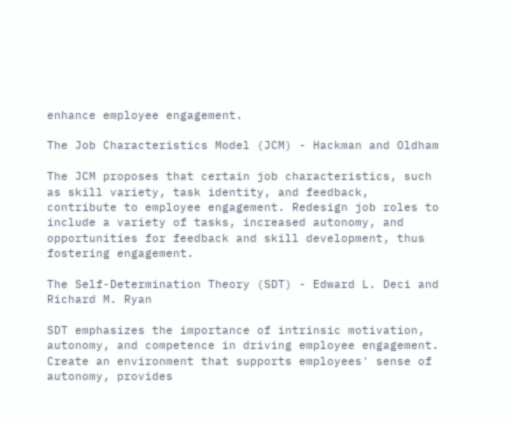enhance employee engagement.

The Job Characteristics Model (JCM) - Hackman and Oldham

The JCM proposes that certain job characteristics, such as skill variety, task identity, and feedback, contribute to employee engagement. Redesign job roles to include a variety of tasks, increased autonomy, and opportunities for feedback and skill development, thus fostering engagement.

The Self-Determination Theory (SDT) - Edward L. Deci and Richard M. Ryan

SDT emphasizes the importance of intrinsic motivation, autonomy, and competence in driving employee engagement. Create an environment that supports employees' sense of autonomy, provides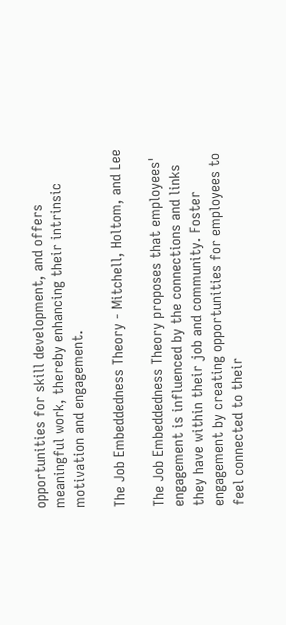opportunities for skill development, and offers meaningful work, thereby enhancing their intrinsic motivation and engagement.

The Job Embeddedness Theory - Mitchell, Holtom, and Lee

The Job Embeddedness Theory proposes that employees' engagement is influenced by the connections and links they have within their job and community. Foster engagement by creating opportunities for employees to feel connected to their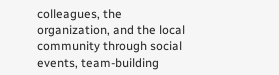colleagues, the organization, and the local community through social events, team-building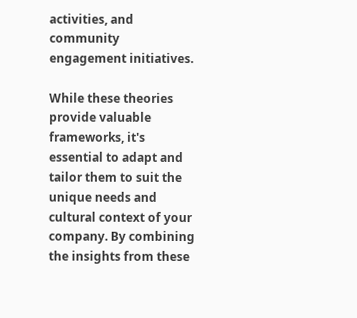activities, and community engagement initiatives.

While these theories provide valuable frameworks, it's essential to adapt and tailor them to suit the unique needs and cultural context of your company. By combining the insights from these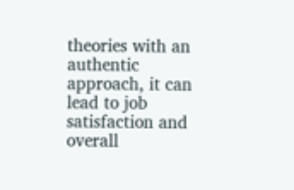theories with an authentic approach, it can lead to job satisfaction and overall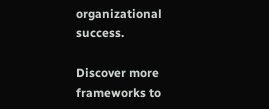organizational success.

Discover more frameworks to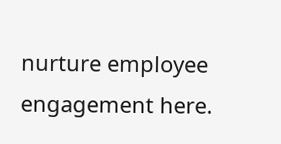nurture employee engagement here.